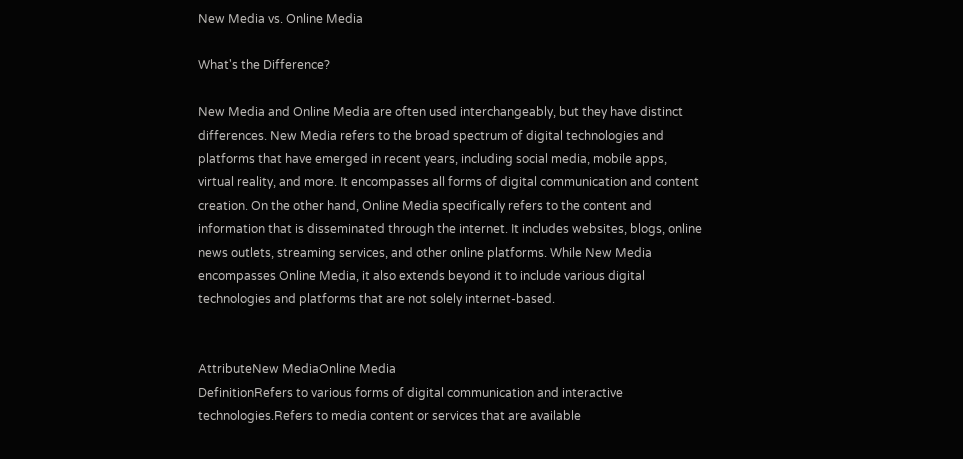New Media vs. Online Media

What's the Difference?

New Media and Online Media are often used interchangeably, but they have distinct differences. New Media refers to the broad spectrum of digital technologies and platforms that have emerged in recent years, including social media, mobile apps, virtual reality, and more. It encompasses all forms of digital communication and content creation. On the other hand, Online Media specifically refers to the content and information that is disseminated through the internet. It includes websites, blogs, online news outlets, streaming services, and other online platforms. While New Media encompasses Online Media, it also extends beyond it to include various digital technologies and platforms that are not solely internet-based.


AttributeNew MediaOnline Media
DefinitionRefers to various forms of digital communication and interactive technologies.Refers to media content or services that are available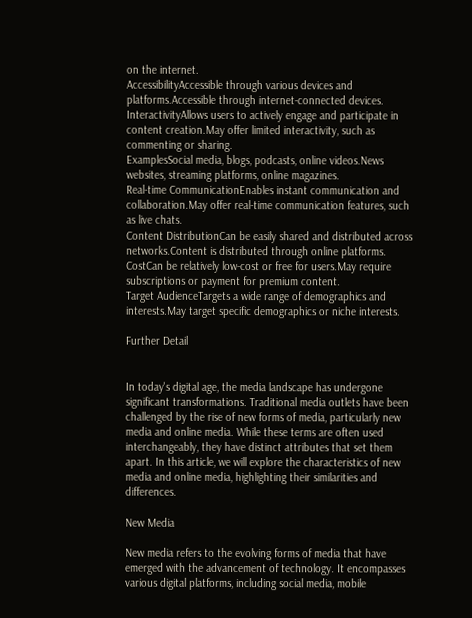on the internet.
AccessibilityAccessible through various devices and platforms.Accessible through internet-connected devices.
InteractivityAllows users to actively engage and participate in content creation.May offer limited interactivity, such as commenting or sharing.
ExamplesSocial media, blogs, podcasts, online videos.News websites, streaming platforms, online magazines.
Real-time CommunicationEnables instant communication and collaboration.May offer real-time communication features, such as live chats.
Content DistributionCan be easily shared and distributed across networks.Content is distributed through online platforms.
CostCan be relatively low-cost or free for users.May require subscriptions or payment for premium content.
Target AudienceTargets a wide range of demographics and interests.May target specific demographics or niche interests.

Further Detail


In today's digital age, the media landscape has undergone significant transformations. Traditional media outlets have been challenged by the rise of new forms of media, particularly new media and online media. While these terms are often used interchangeably, they have distinct attributes that set them apart. In this article, we will explore the characteristics of new media and online media, highlighting their similarities and differences.

New Media

New media refers to the evolving forms of media that have emerged with the advancement of technology. It encompasses various digital platforms, including social media, mobile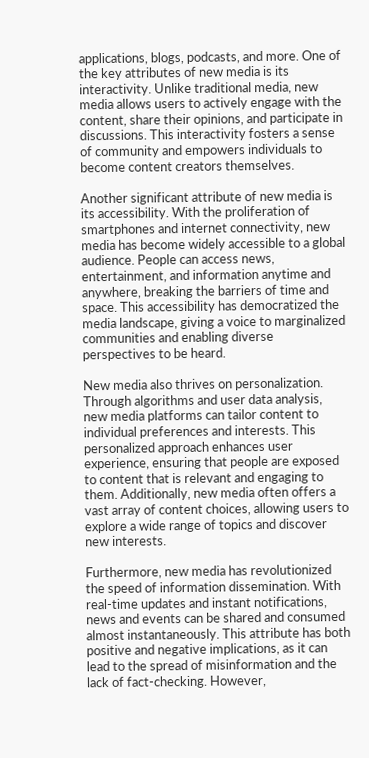applications, blogs, podcasts, and more. One of the key attributes of new media is its interactivity. Unlike traditional media, new media allows users to actively engage with the content, share their opinions, and participate in discussions. This interactivity fosters a sense of community and empowers individuals to become content creators themselves.

Another significant attribute of new media is its accessibility. With the proliferation of smartphones and internet connectivity, new media has become widely accessible to a global audience. People can access news, entertainment, and information anytime and anywhere, breaking the barriers of time and space. This accessibility has democratized the media landscape, giving a voice to marginalized communities and enabling diverse perspectives to be heard.

New media also thrives on personalization. Through algorithms and user data analysis, new media platforms can tailor content to individual preferences and interests. This personalized approach enhances user experience, ensuring that people are exposed to content that is relevant and engaging to them. Additionally, new media often offers a vast array of content choices, allowing users to explore a wide range of topics and discover new interests.

Furthermore, new media has revolutionized the speed of information dissemination. With real-time updates and instant notifications, news and events can be shared and consumed almost instantaneously. This attribute has both positive and negative implications, as it can lead to the spread of misinformation and the lack of fact-checking. However,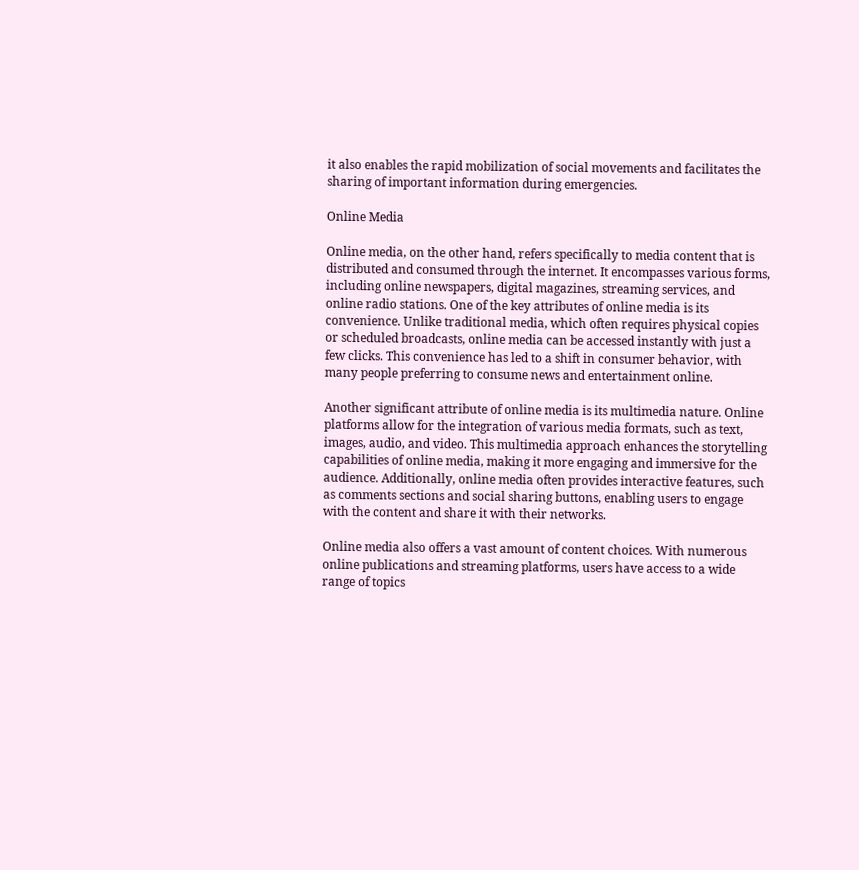it also enables the rapid mobilization of social movements and facilitates the sharing of important information during emergencies.

Online Media

Online media, on the other hand, refers specifically to media content that is distributed and consumed through the internet. It encompasses various forms, including online newspapers, digital magazines, streaming services, and online radio stations. One of the key attributes of online media is its convenience. Unlike traditional media, which often requires physical copies or scheduled broadcasts, online media can be accessed instantly with just a few clicks. This convenience has led to a shift in consumer behavior, with many people preferring to consume news and entertainment online.

Another significant attribute of online media is its multimedia nature. Online platforms allow for the integration of various media formats, such as text, images, audio, and video. This multimedia approach enhances the storytelling capabilities of online media, making it more engaging and immersive for the audience. Additionally, online media often provides interactive features, such as comments sections and social sharing buttons, enabling users to engage with the content and share it with their networks.

Online media also offers a vast amount of content choices. With numerous online publications and streaming platforms, users have access to a wide range of topics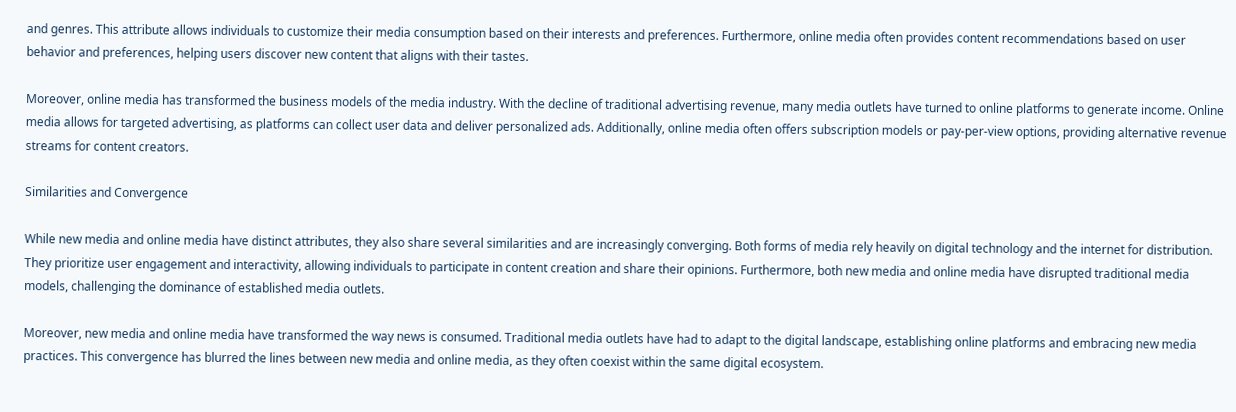and genres. This attribute allows individuals to customize their media consumption based on their interests and preferences. Furthermore, online media often provides content recommendations based on user behavior and preferences, helping users discover new content that aligns with their tastes.

Moreover, online media has transformed the business models of the media industry. With the decline of traditional advertising revenue, many media outlets have turned to online platforms to generate income. Online media allows for targeted advertising, as platforms can collect user data and deliver personalized ads. Additionally, online media often offers subscription models or pay-per-view options, providing alternative revenue streams for content creators.

Similarities and Convergence

While new media and online media have distinct attributes, they also share several similarities and are increasingly converging. Both forms of media rely heavily on digital technology and the internet for distribution. They prioritize user engagement and interactivity, allowing individuals to participate in content creation and share their opinions. Furthermore, both new media and online media have disrupted traditional media models, challenging the dominance of established media outlets.

Moreover, new media and online media have transformed the way news is consumed. Traditional media outlets have had to adapt to the digital landscape, establishing online platforms and embracing new media practices. This convergence has blurred the lines between new media and online media, as they often coexist within the same digital ecosystem.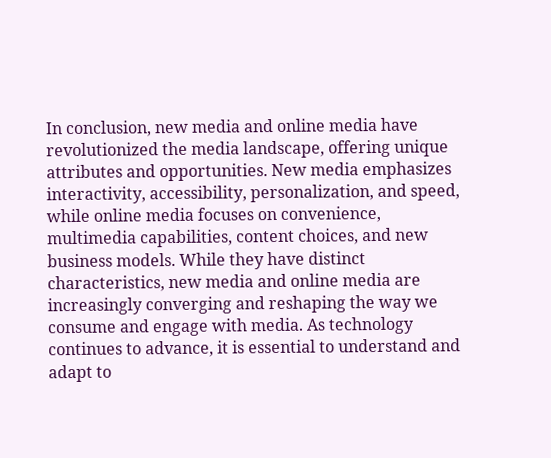In conclusion, new media and online media have revolutionized the media landscape, offering unique attributes and opportunities. New media emphasizes interactivity, accessibility, personalization, and speed, while online media focuses on convenience, multimedia capabilities, content choices, and new business models. While they have distinct characteristics, new media and online media are increasingly converging and reshaping the way we consume and engage with media. As technology continues to advance, it is essential to understand and adapt to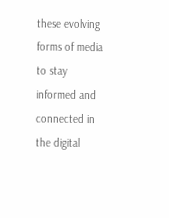these evolving forms of media to stay informed and connected in the digital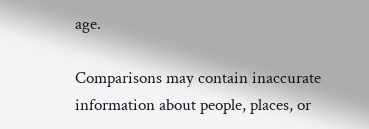age.

Comparisons may contain inaccurate information about people, places, or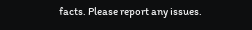facts. Please report any issues.